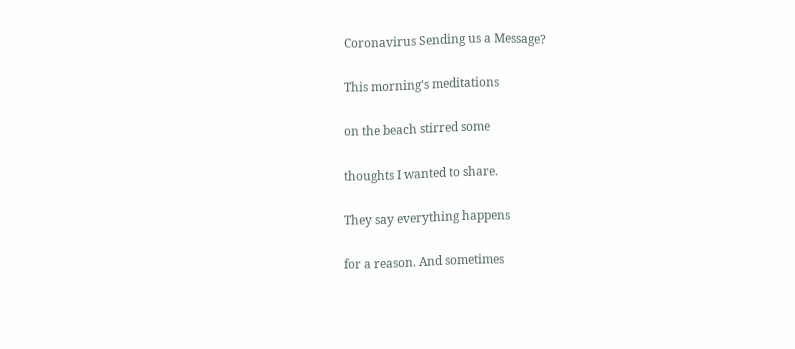Coronavirus Sending us a Message?

This morning's meditations

on the beach stirred some

thoughts I wanted to share.

They say everything happens

for a reason. And sometimes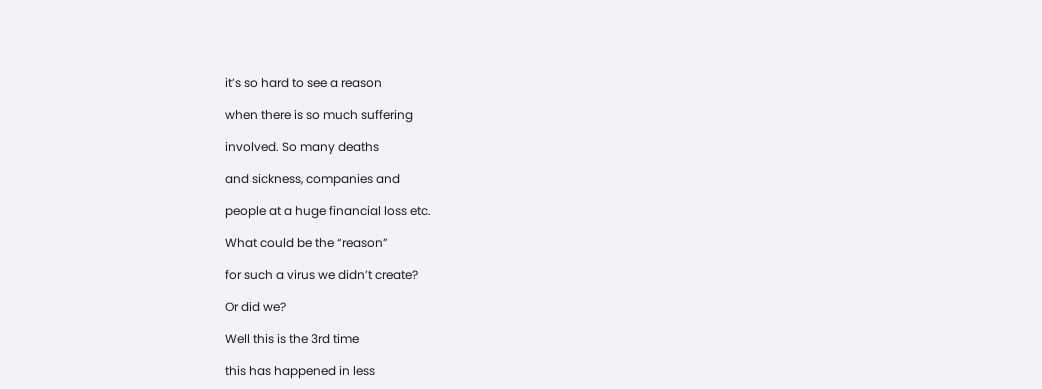it’s so hard to see a reason

when there is so much suffering

involved. So many deaths

and sickness, companies and

people at a huge financial loss etc.

What could be the “reason”

for such a virus we didn’t create?

Or did we?

Well this is the 3rd time

this has happened in less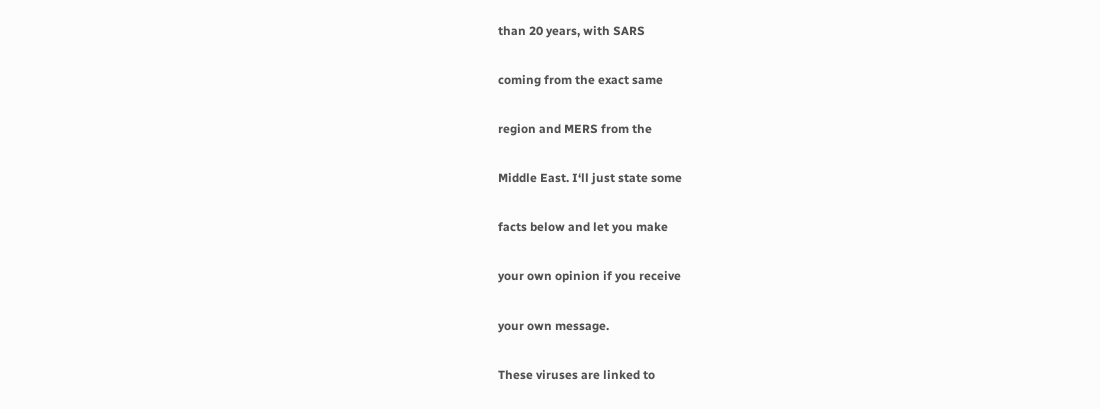than 20 years, with SARS

coming from the exact same

region and MERS from the

Middle East. I‘ll just state some

facts below and let you make

your own opinion if you receive

your own message.

These viruses are linked to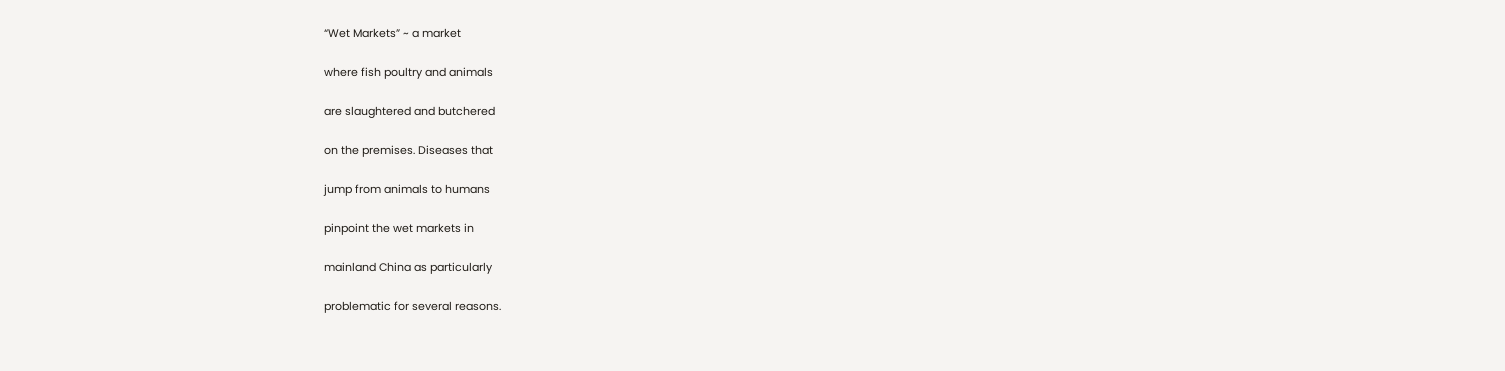“Wet Markets” ~ a market

where fish poultry and animals

are slaughtered and butchered

on the premises. Diseases that

jump from animals to humans

pinpoint the wet markets in

mainland China as particularly

problematic for several reasons.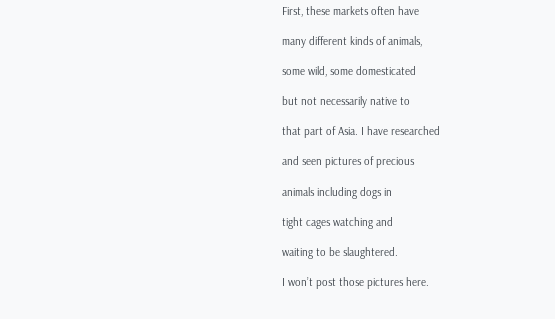First, these markets often have

many different kinds of animals,

some wild, some domesticated

but not necessarily native to

that part of Asia. I have researched

and seen pictures of precious

animals including dogs in

tight cages watching and

waiting to be slaughtered.

I won’t post those pictures here.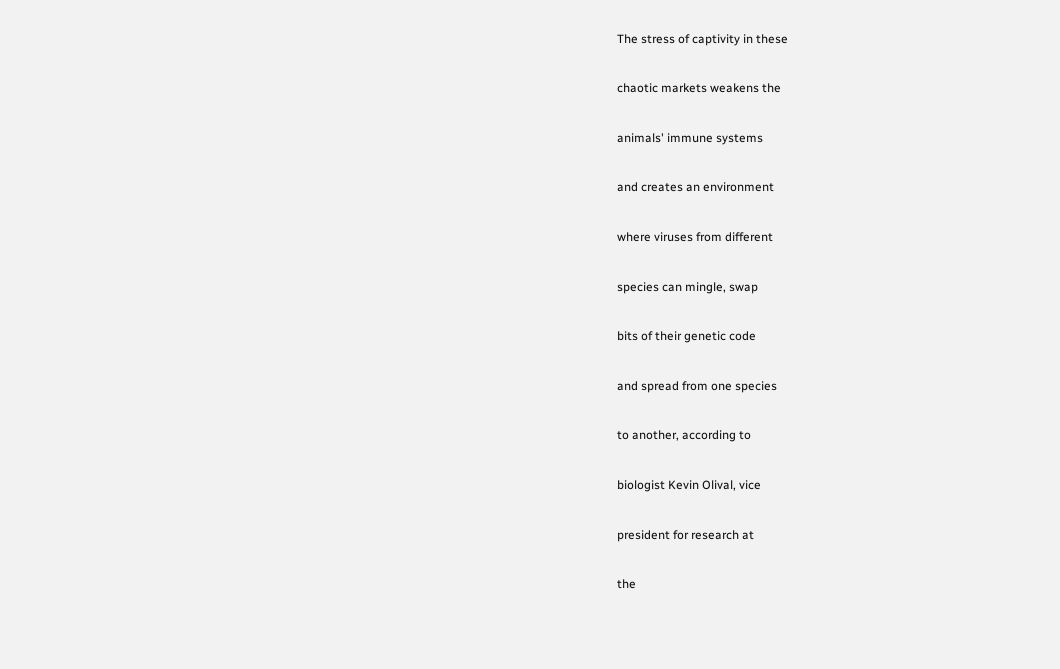The stress of captivity in these

chaotic markets weakens the

animals' immune systems

and creates an environment

where viruses from different

species can mingle, swap

bits of their genetic code

and spread from one species

to another, according to

biologist Kevin Olival, vice

president for research at

the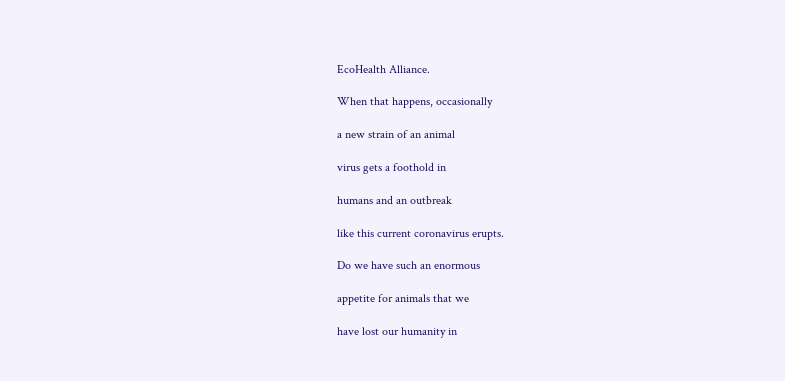EcoHealth Alliance.

When that happens, occasionally

a new strain of an animal

virus gets a foothold in

humans and an outbreak

like this current coronavirus erupts.

Do we have such an enormous

appetite for animals that we

have lost our humanity in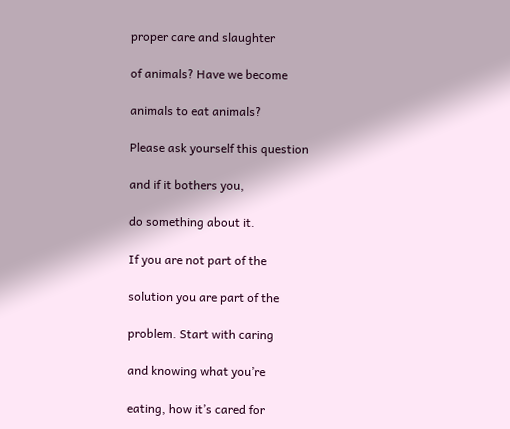proper care and slaughter

of animals? Have we become

animals to eat animals?

Please ask yourself this question

and if it bothers you,

do something about it.

If you are not part of the

solution you are part of the

problem. Start with caring

and knowing what you’re

eating, how it’s cared for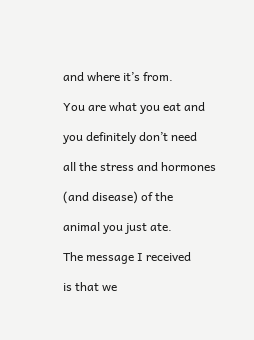and where it’s from.

You are what you eat and

you definitely don’t need

all the stress and hormones

(and disease) of the

animal you just ate.

The message I received

is that we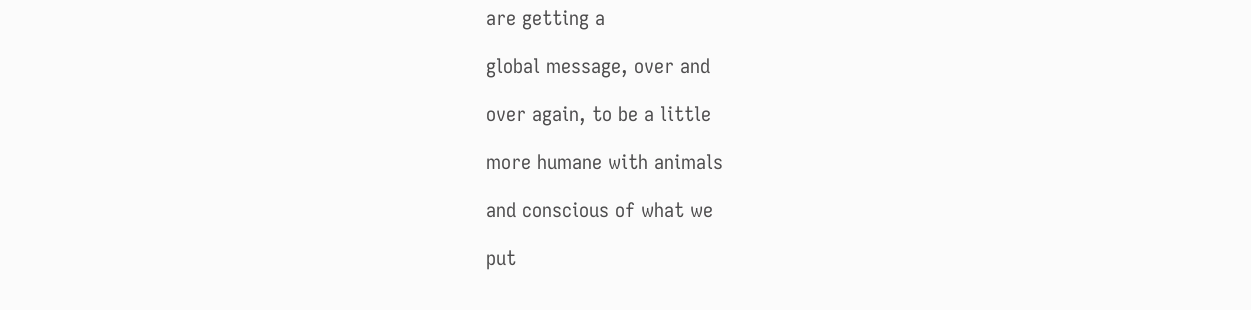are getting a

global message, over and

over again, to be a little

more humane with animals

and conscious of what we

put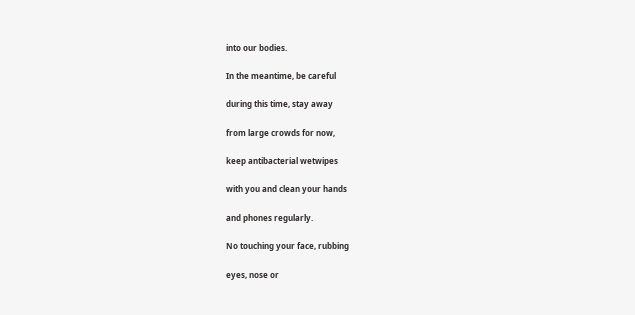into our bodies.

In the meantime, be careful

during this time, stay away

from large crowds for now,

keep antibacterial wetwipes

with you and clean your hands

and phones regularly.

No touching your face, rubbing

eyes, nose or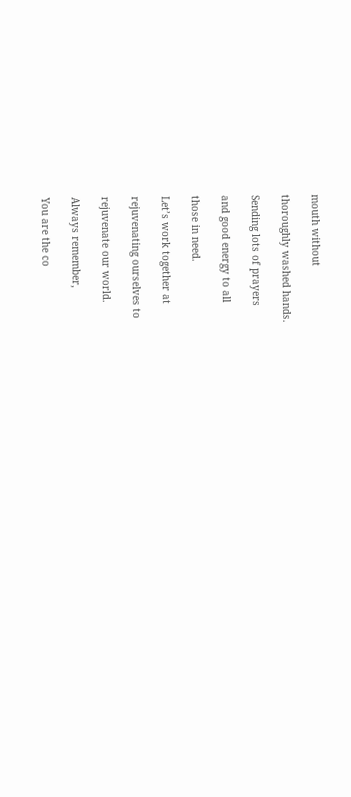mouth without

thoroughly washed hands.

Sending lots of prayers

and good energy to all

those in need.

Let’s work together at

rejuvenating ourselves to

rejuvenate our world.

Always remember,

You are the co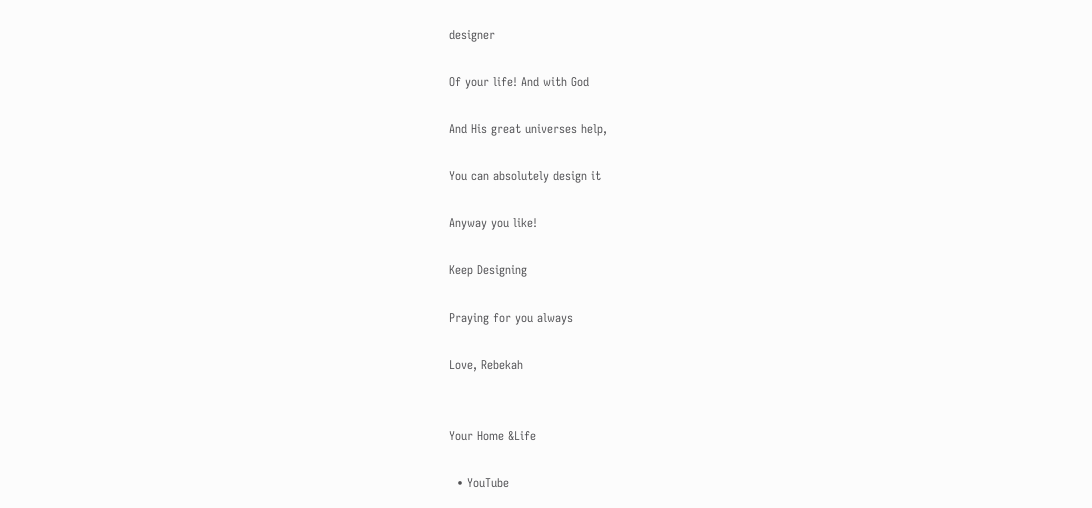designer

Of your life! And with God

And His great universes help,

You can absolutely design it

Anyway you like!

Keep Designing

Praying for you always

Love, Rebekah


Your Home &Life

  • YouTube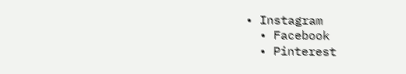• Instagram
  • Facebook
  • Pinterest